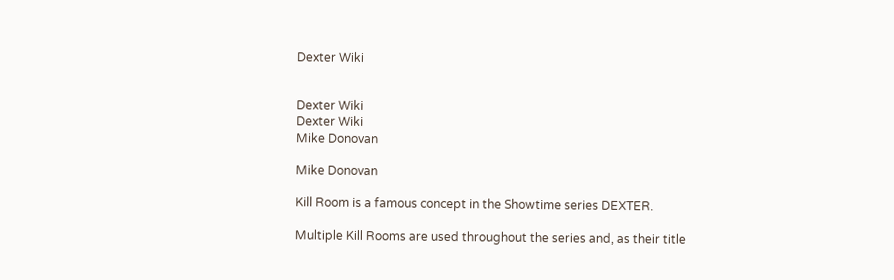Dexter Wiki


Dexter Wiki
Dexter Wiki
Mike Donovan

Mike Donovan

Kill Room is a famous concept in the Showtime series DEXTER.

Multiple Kill Rooms are used throughout the series and, as their title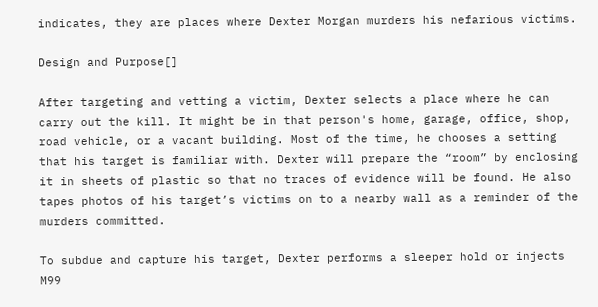indicates, they are places where Dexter Morgan murders his nefarious victims.

Design and Purpose[]

After targeting and vetting a victim, Dexter selects a place where he can carry out the kill. It might be in that person's home, garage, office, shop, road vehicle, or a vacant building. Most of the time, he chooses a setting that his target is familiar with. Dexter will prepare the “room” by enclosing it in sheets of plastic so that no traces of evidence will be found. He also tapes photos of his target’s victims on to a nearby wall as a reminder of the murders committed.

To subdue and capture his target, Dexter performs a sleeper hold or injects M99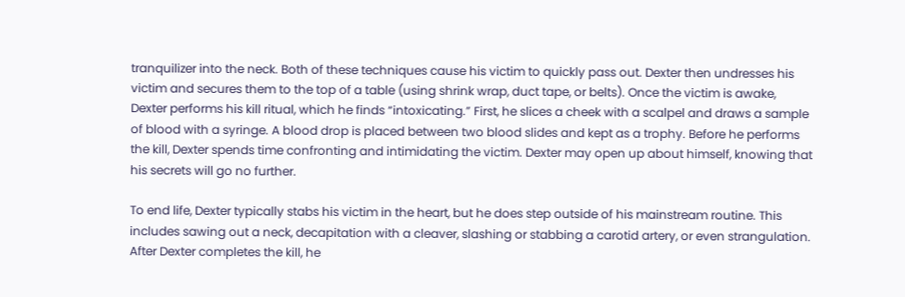tranquilizer into the neck. Both of these techniques cause his victim to quickly pass out. Dexter then undresses his victim and secures them to the top of a table (using shrink wrap, duct tape, or belts). Once the victim is awake, Dexter performs his kill ritual, which he finds “intoxicating.” First, he slices a cheek with a scalpel and draws a sample of blood with a syringe. A blood drop is placed between two blood slides and kept as a trophy. Before he performs the kill, Dexter spends time confronting and intimidating the victim. Dexter may open up about himself, knowing that his secrets will go no further.

To end life, Dexter typically stabs his victim in the heart, but he does step outside of his mainstream routine. This includes sawing out a neck, decapitation with a cleaver, slashing or stabbing a carotid artery, or even strangulation. After Dexter completes the kill, he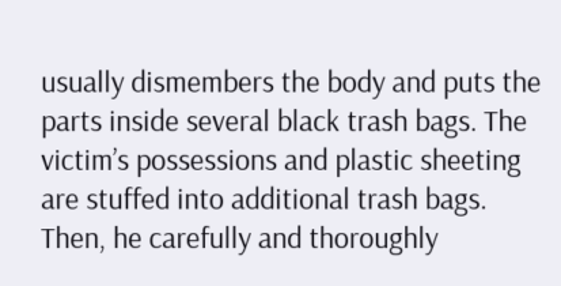usually dismembers the body and puts the parts inside several black trash bags. The victim’s possessions and plastic sheeting are stuffed into additional trash bags. Then, he carefully and thoroughly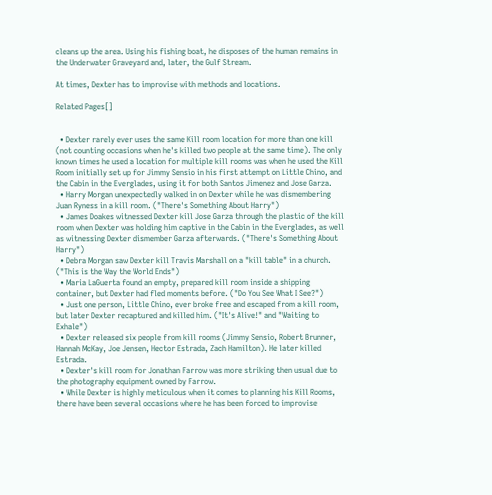cleans up the area. Using his fishing boat, he disposes of the human remains in the Underwater Graveyard and, later, the Gulf Stream.

At times, Dexter has to improvise with methods and locations.

Related Pages[]


  • Dexter rarely ever uses the same Kill room location for more than one kill (not counting occasions when he's killed two people at the same time). The only known times he used a location for multiple kill rooms was when he used the Kill Room initially set up for Jimmy Sensio in his first attempt on Little Chino, and the Cabin in the Everglades, using it for both Santos Jimenez and Jose Garza.
  • Harry Morgan unexpectedly walked in on Dexter while he was dismembering Juan Ryness in a kill room. ("There's Something About Harry")
  • James Doakes witnessed Dexter kill Jose Garza through the plastic of the kill room when Dexter was holding him captive in the Cabin in the Everglades, as well as witnessing Dexter dismember Garza afterwards. ("There's Something About Harry")
  • Debra Morgan saw Dexter kill Travis Marshall on a "kill table" in a church. ("This is the Way the World Ends")
  • Maria LaGuerta found an empty, prepared kill room inside a shipping container, but Dexter had fled moments before. ("Do You See What I See?")
  • Just one person, Little Chino, ever broke free and escaped from a kill room, but later Dexter recaptured and killed him. ("It's Alive!" and "Waiting to Exhale")
  • Dexter released six people from kill rooms (Jimmy Sensio, Robert Brunner, Hannah McKay, Joe Jensen, Hector Estrada, Zach Hamilton). He later killed Estrada.
  • Dexter's kill room for Jonathan Farrow was more striking then usual due to the photography equipment owned by Farrow.
  • While Dexter is highly meticulous when it comes to planning his Kill Rooms, there have been several occasions where he has been forced to improvise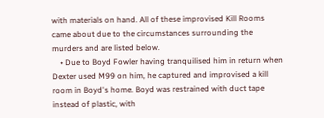with materials on hand. All of these improvised Kill Rooms came about due to the circumstances surrounding the murders and are listed below.
    • Due to Boyd Fowler having tranquilised him in return when Dexter used M99 on him, he captured and improvised a kill room in Boyd's home. Boyd was restrained with duct tape instead of plastic, with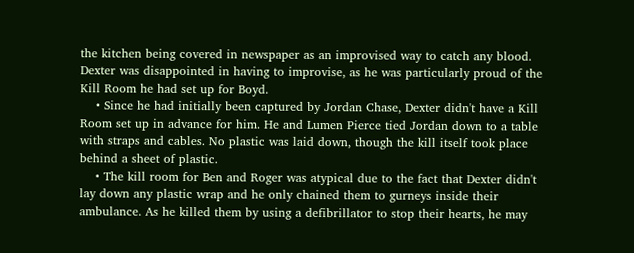the kitchen being covered in newspaper as an improvised way to catch any blood. Dexter was disappointed in having to improvise, as he was particularly proud of the Kill Room he had set up for Boyd.
    • Since he had initially been captured by Jordan Chase, Dexter didn't have a Kill Room set up in advance for him. He and Lumen Pierce tied Jordan down to a table with straps and cables. No plastic was laid down, though the kill itself took place behind a sheet of plastic.
    • The kill room for Ben and Roger was atypical due to the fact that Dexter didn't lay down any plastic wrap and he only chained them to gurneys inside their ambulance. As he killed them by using a defibrillator to stop their hearts, he may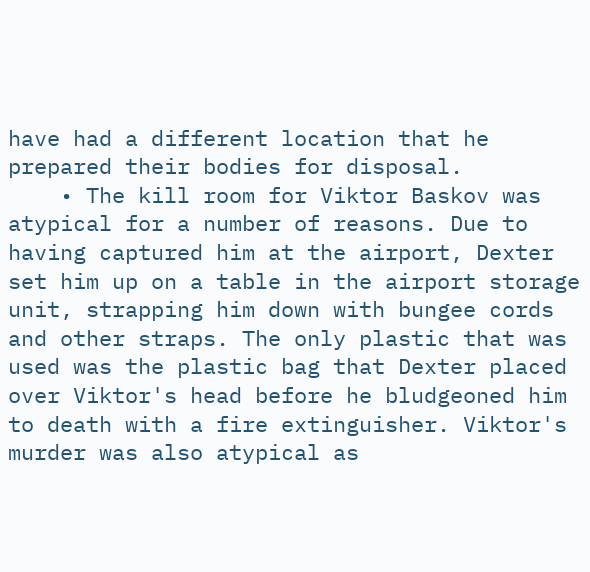have had a different location that he prepared their bodies for disposal.
    • The kill room for Viktor Baskov was atypical for a number of reasons. Due to having captured him at the airport, Dexter set him up on a table in the airport storage unit, strapping him down with bungee cords and other straps. The only plastic that was used was the plastic bag that Dexter placed over Viktor's head before he bludgeoned him to death with a fire extinguisher. Viktor's murder was also atypical as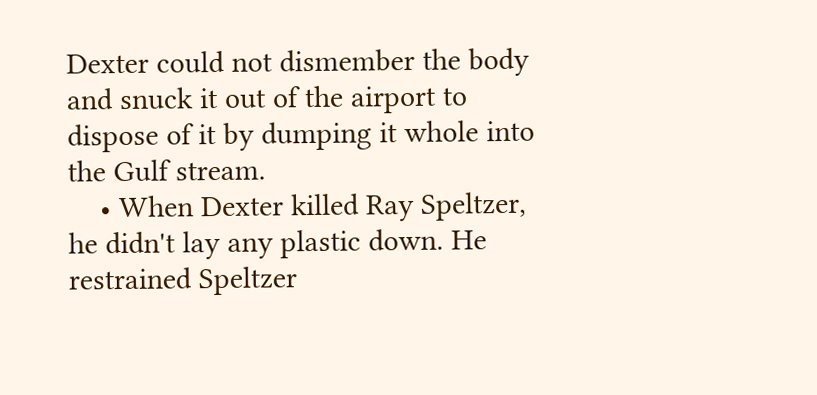Dexter could not dismember the body and snuck it out of the airport to dispose of it by dumping it whole into the Gulf stream.
    • When Dexter killed Ray Speltzer, he didn't lay any plastic down. He restrained Speltzer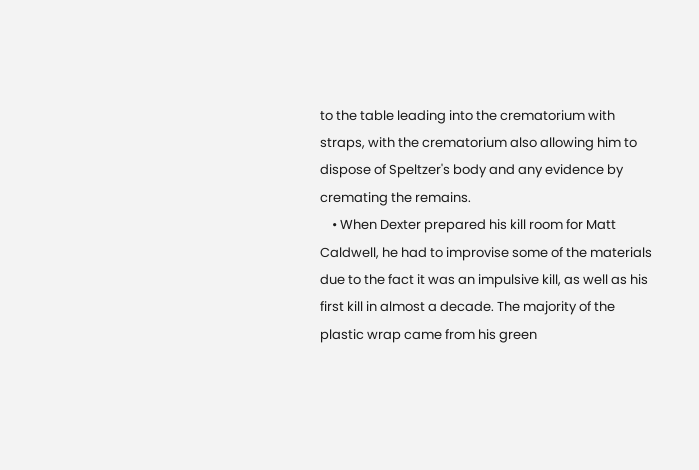to the table leading into the crematorium with straps, with the crematorium also allowing him to dispose of Speltzer's body and any evidence by cremating the remains.
    • When Dexter prepared his kill room for Matt Caldwell, he had to improvise some of the materials due to the fact it was an impulsive kill, as well as his first kill in almost a decade. The majority of the plastic wrap came from his green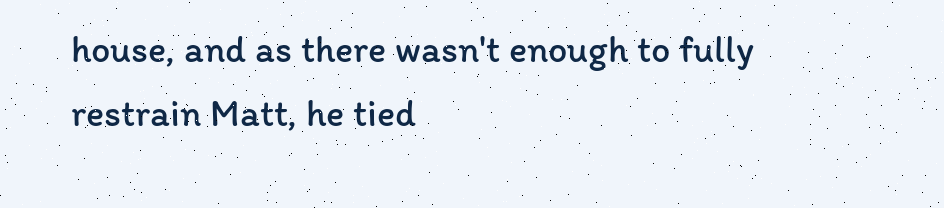house, and as there wasn't enough to fully restrain Matt, he tied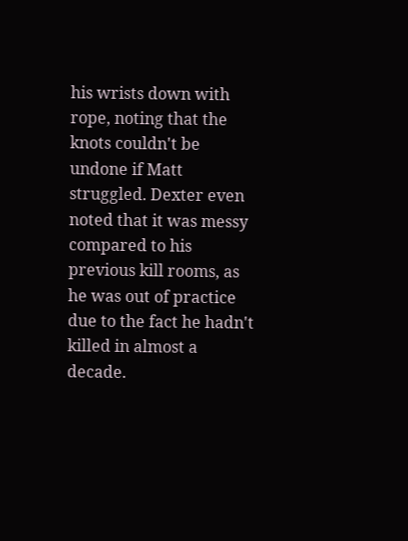his wrists down with rope, noting that the knots couldn't be undone if Matt struggled. Dexter even noted that it was messy compared to his previous kill rooms, as he was out of practice due to the fact he hadn't killed in almost a decade.